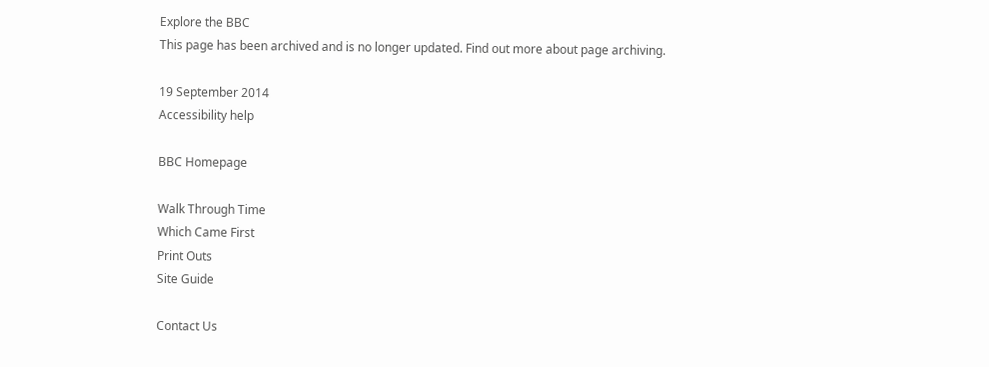Explore the BBC
This page has been archived and is no longer updated. Find out more about page archiving.

19 September 2014
Accessibility help

BBC Homepage

Walk Through Time
Which Came First
Print Outs
Site Guide

Contact Us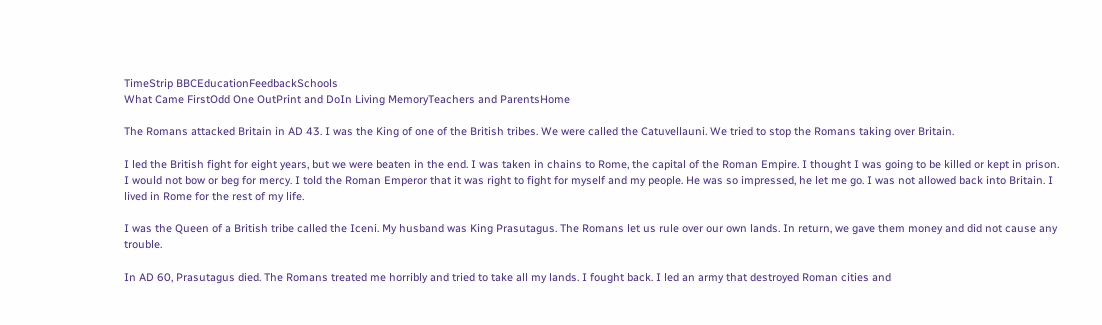TimeStrip BBCEducationFeedbackSchools
What Came FirstOdd One OutPrint and DoIn Living MemoryTeachers and ParentsHome

The Romans attacked Britain in AD 43. I was the King of one of the British tribes. We were called the Catuvellauni. We tried to stop the Romans taking over Britain.

I led the British fight for eight years, but we were beaten in the end. I was taken in chains to Rome, the capital of the Roman Empire. I thought I was going to be killed or kept in prison. I would not bow or beg for mercy. I told the Roman Emperor that it was right to fight for myself and my people. He was so impressed, he let me go. I was not allowed back into Britain. I lived in Rome for the rest of my life.

I was the Queen of a British tribe called the Iceni. My husband was King Prasutagus. The Romans let us rule over our own lands. In return, we gave them money and did not cause any trouble.

In AD 60, Prasutagus died. The Romans treated me horribly and tried to take all my lands. I fought back. I led an army that destroyed Roman cities and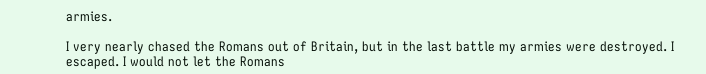armies.

I very nearly chased the Romans out of Britain, but in the last battle my armies were destroyed. I escaped. I would not let the Romans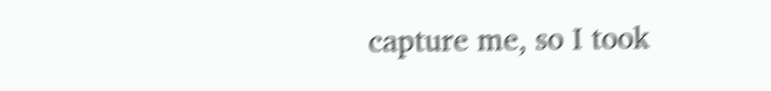capture me, so I took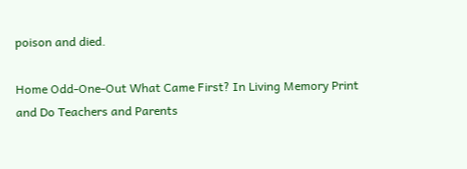poison and died.

Home Odd-One-Out What Came First? In Living Memory Print and Do Teachers and Parents